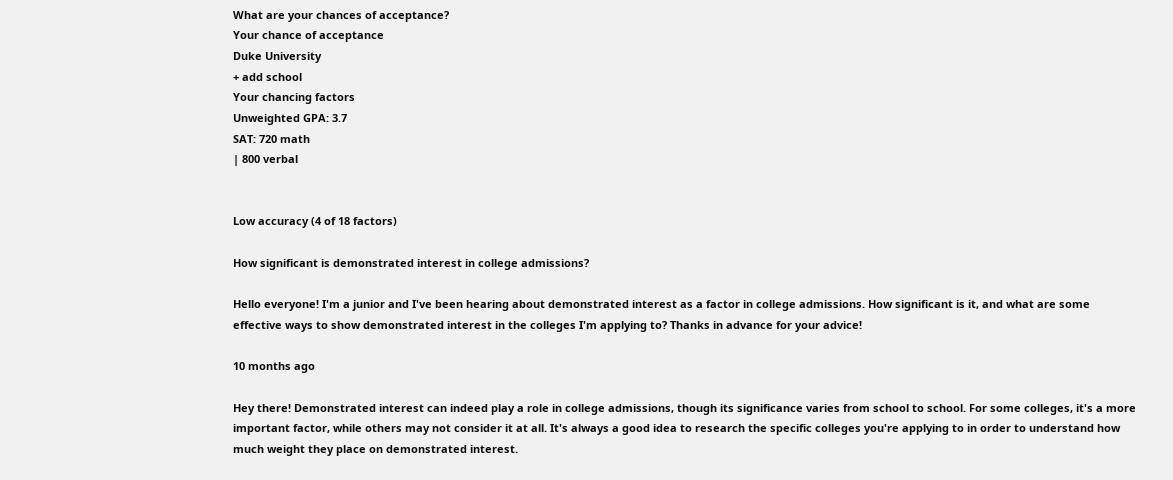What are your chances of acceptance?
Your chance of acceptance
Duke University
+ add school
Your chancing factors
Unweighted GPA: 3.7
SAT: 720 math
| 800 verbal


Low accuracy (4 of 18 factors)

How significant is demonstrated interest in college admissions?

Hello everyone! I'm a junior and I've been hearing about demonstrated interest as a factor in college admissions. How significant is it, and what are some effective ways to show demonstrated interest in the colleges I'm applying to? Thanks in advance for your advice!

10 months ago

Hey there! Demonstrated interest can indeed play a role in college admissions, though its significance varies from school to school. For some colleges, it's a more important factor, while others may not consider it at all. It's always a good idea to research the specific colleges you're applying to in order to understand how much weight they place on demonstrated interest.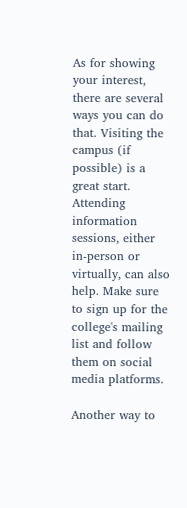As for showing your interest, there are several ways you can do that. Visiting the campus (if possible) is a great start. Attending information sessions, either in-person or virtually, can also help. Make sure to sign up for the college's mailing list and follow them on social media platforms.

Another way to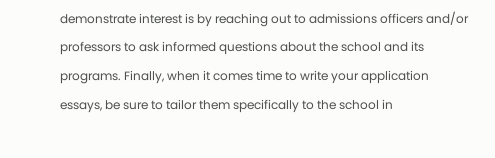demonstrate interest is by reaching out to admissions officers and/or professors to ask informed questions about the school and its programs. Finally, when it comes time to write your application essays, be sure to tailor them specifically to the school in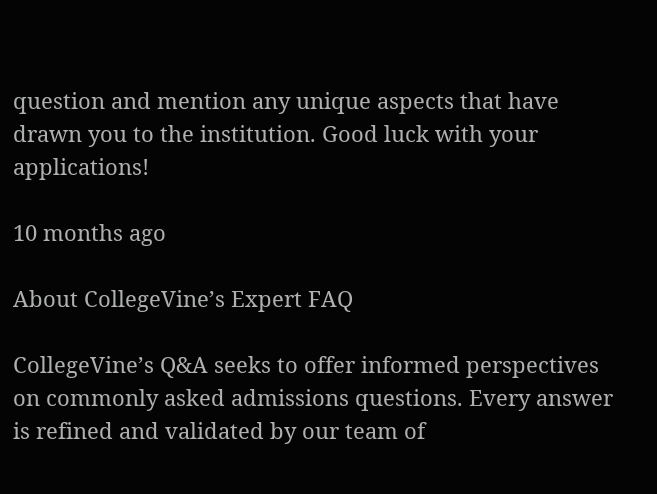question and mention any unique aspects that have drawn you to the institution. Good luck with your applications!

10 months ago

About CollegeVine’s Expert FAQ

CollegeVine’s Q&A seeks to offer informed perspectives on commonly asked admissions questions. Every answer is refined and validated by our team of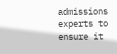admissions experts to ensure it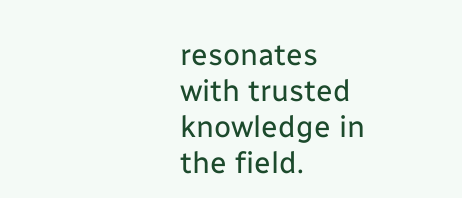resonates with trusted knowledge in the field.